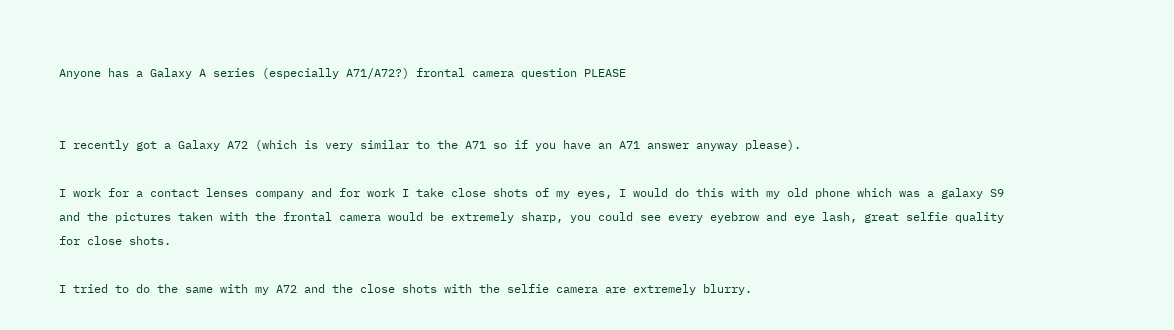Anyone has a Galaxy A series (especially A71/A72?) frontal camera question PLEASE


I recently got a Galaxy A72 (which is very similar to the A71 so if you have an A71 answer anyway please).

I work for a contact lenses company and for work I take close shots of my eyes, I would do this with my old phone which was a galaxy S9 and the pictures taken with the frontal camera would be extremely sharp, you could see every eyebrow and eye lash, great selfie quality for close shots.

I tried to do the same with my A72 and the close shots with the selfie camera are extremely blurry.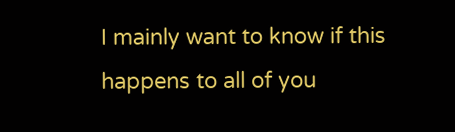I mainly want to know if this happens to all of you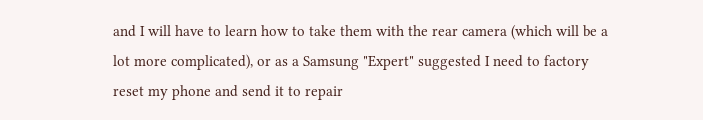and I will have to learn how to take them with the rear camera (which will be a lot more complicated), or as a Samsung "Expert" suggested I need to factory reset my phone and send it to repair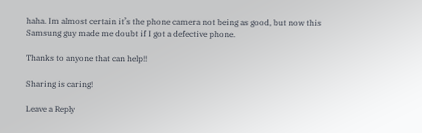haha. Im almost certain it’s the phone camera not being as good, but now this Samsung guy made me doubt if I got a defective phone.

Thanks to anyone that can help!!

Sharing is caring!

Leave a Reply